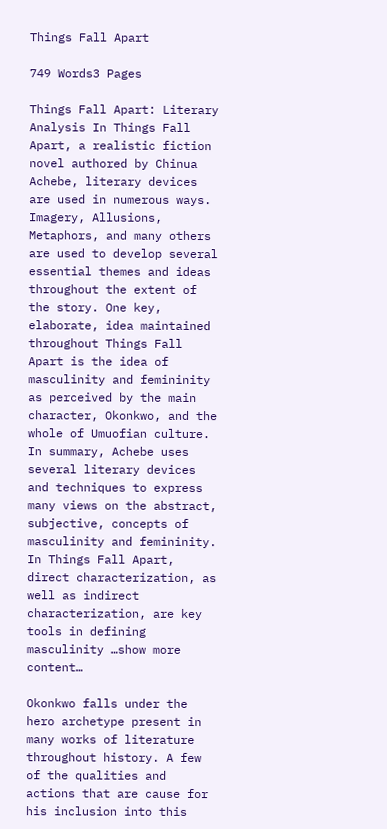Things Fall Apart

749 Words3 Pages

Things Fall Apart: Literary Analysis In Things Fall Apart, a realistic fiction novel authored by Chinua Achebe, literary devices are used in numerous ways. Imagery, Allusions, Metaphors, and many others are used to develop several essential themes and ideas throughout the extent of the story. One key, elaborate, idea maintained throughout Things Fall Apart is the idea of masculinity and femininity as perceived by the main character, Okonkwo, and the whole of Umuofian culture. In summary, Achebe uses several literary devices and techniques to express many views on the abstract, subjective, concepts of masculinity and femininity. In Things Fall Apart, direct characterization, as well as indirect characterization, are key tools in defining masculinity …show more content…

Okonkwo falls under the hero archetype present in many works of literature throughout history. A few of the qualities and actions that are cause for his inclusion into this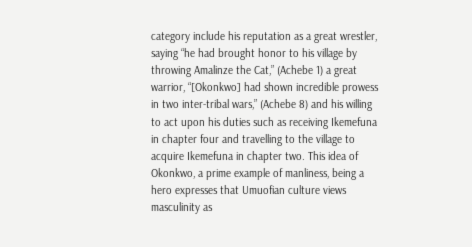category include his reputation as a great wrestler, saying “he had brought honor to his village by throwing Amalinze the Cat,” (Achebe 1) a great warrior, “[Okonkwo] had shown incredible prowess in two inter-tribal wars,” (Achebe 8) and his willing to act upon his duties such as receiving Ikemefuna in chapter four and travelling to the village to acquire Ikemefuna in chapter two. This idea of Okonkwo, a prime example of manliness, being a hero expresses that Umuofian culture views masculinity as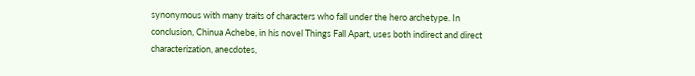synonymous with many traits of characters who fall under the hero archetype. In conclusion, Chinua Achebe, in his novel Things Fall Apart, uses both indirect and direct characterization, anecdotes,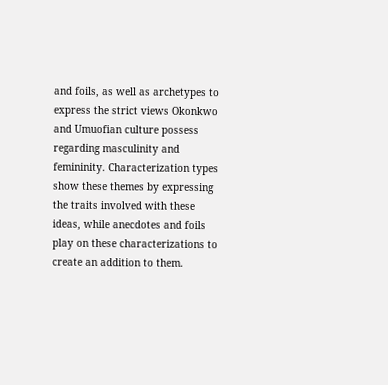and foils, as well as archetypes to express the strict views Okonkwo and Umuofian culture possess regarding masculinity and femininity. Characterization types show these themes by expressing the traits involved with these ideas, while anecdotes and foils play on these characterizations to create an addition to them.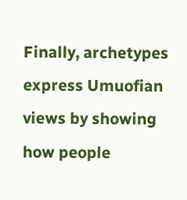Finally, archetypes express Umuofian views by showing how people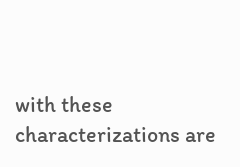with these characterizations are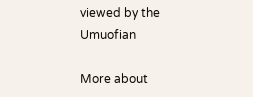viewed by the Umuofian

More about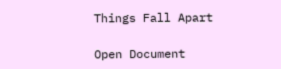Things Fall Apart

Open Document